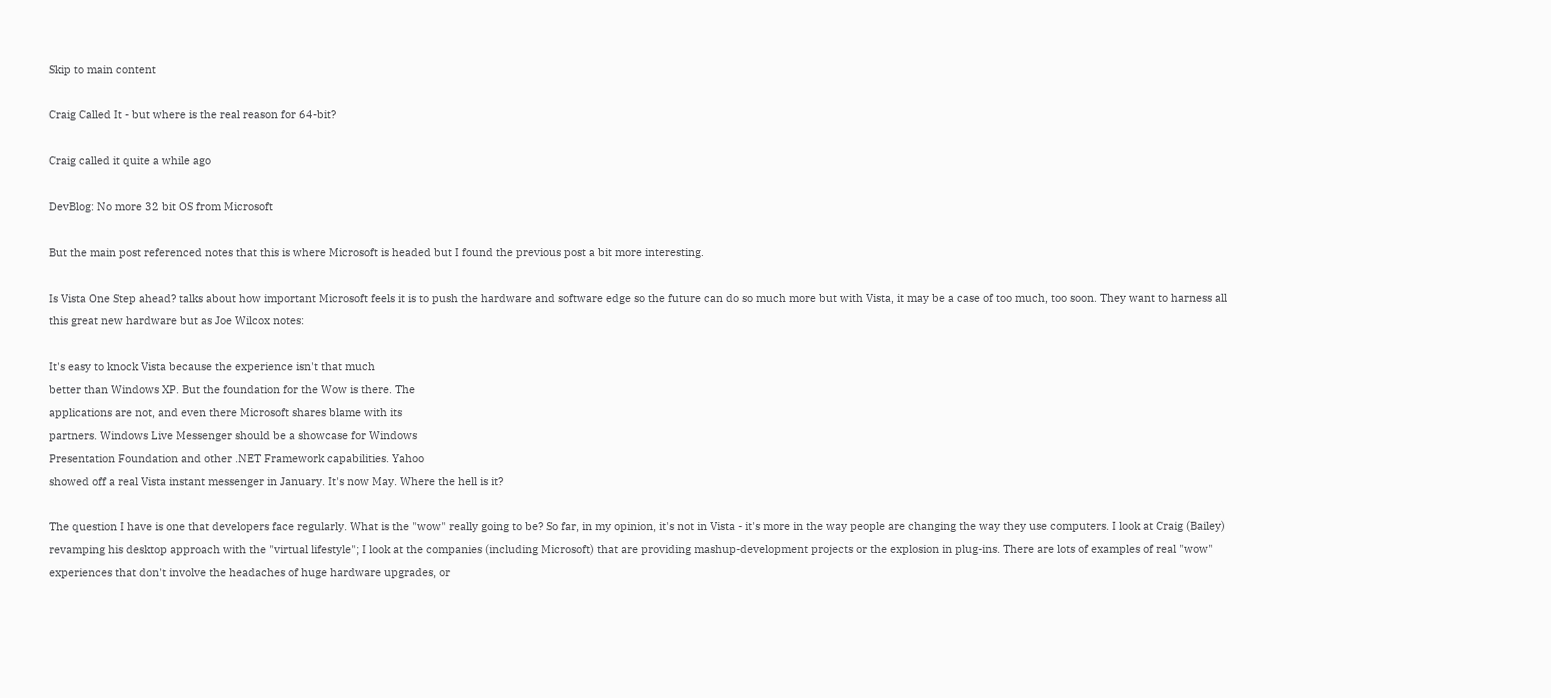Skip to main content

Craig Called It - but where is the real reason for 64-bit?

Craig called it quite a while ago

DevBlog: No more 32 bit OS from Microsoft

But the main post referenced notes that this is where Microsoft is headed but I found the previous post a bit more interesting.

Is Vista One Step ahead? talks about how important Microsoft feels it is to push the hardware and software edge so the future can do so much more but with Vista, it may be a case of too much, too soon. They want to harness all this great new hardware but as Joe Wilcox notes:

It's easy to knock Vista because the experience isn't that much
better than Windows XP. But the foundation for the Wow is there. The
applications are not, and even there Microsoft shares blame with its
partners. Windows Live Messenger should be a showcase for Windows
Presentation Foundation and other .NET Framework capabilities. Yahoo
showed off a real Vista instant messenger in January. It's now May. Where the hell is it?

The question I have is one that developers face regularly. What is the "wow" really going to be? So far, in my opinion, it's not in Vista - it's more in the way people are changing the way they use computers. I look at Craig (Bailey) revamping his desktop approach with the "virtual lifestyle"; I look at the companies (including Microsoft) that are providing mashup-development projects or the explosion in plug-ins. There are lots of examples of real "wow" experiences that don't involve the headaches of huge hardware upgrades, or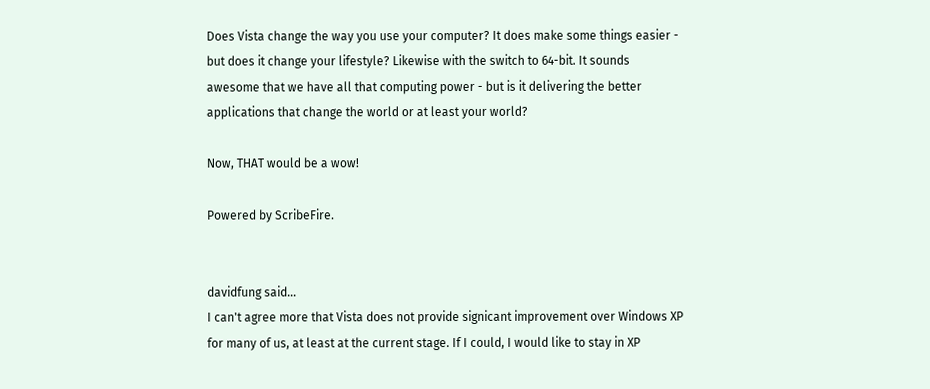Does Vista change the way you use your computer? It does make some things easier - but does it change your lifestyle? Likewise with the switch to 64-bit. It sounds awesome that we have all that computing power - but is it delivering the better applications that change the world or at least your world?

Now, THAT would be a wow!

Powered by ScribeFire.


davidfung said…
I can't agree more that Vista does not provide signicant improvement over Windows XP for many of us, at least at the current stage. If I could, I would like to stay in XP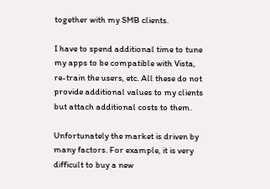together with my SMB clients.

I have to spend additional time to tune my apps to be compatible with Vista, re-train the users, etc. All these do not provide additional values to my clients but attach additional costs to them.

Unfortunately the market is driven by many factors. For example, it is very difficult to buy a new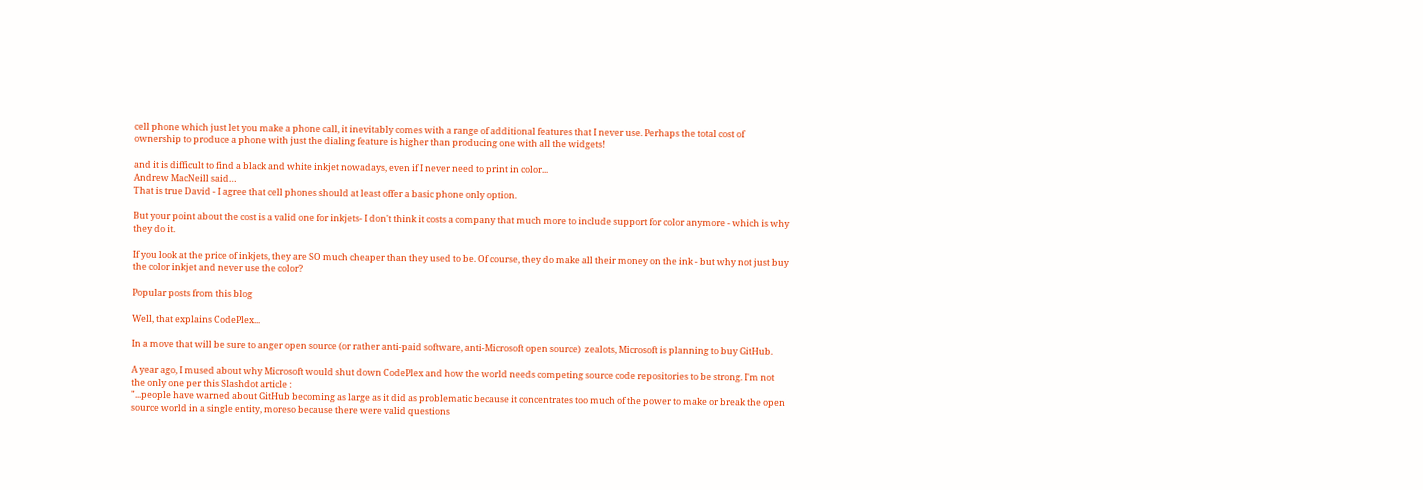cell phone which just let you make a phone call, it inevitably comes with a range of additional features that I never use. Perhaps the total cost of ownership to produce a phone with just the dialing feature is higher than producing one with all the widgets!

and it is difficult to find a black and white inkjet nowadays, even if I never need to print in color...
Andrew MacNeill said…
That is true David - I agree that cell phones should at least offer a basic phone only option.

But your point about the cost is a valid one for inkjets- I don't think it costs a company that much more to include support for color anymore - which is why they do it.

If you look at the price of inkjets, they are SO much cheaper than they used to be. Of course, they do make all their money on the ink - but why not just buy the color inkjet and never use the color?

Popular posts from this blog

Well, that explains CodePlex...

In a move that will be sure to anger open source (or rather anti-paid software, anti-Microsoft open source)  zealots, Microsoft is planning to buy GitHub.

A year ago, I mused about why Microsoft would shut down CodePlex and how the world needs competing source code repositories to be strong. I'm not the only one per this Slashdot article :
"...people have warned about GitHub becoming as large as it did as problematic because it concentrates too much of the power to make or break the open source world in a single entity, moreso because there were valid questions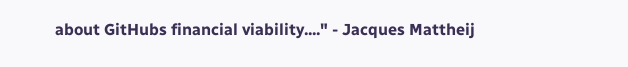about GitHubs financial viability...." - Jacques Mattheij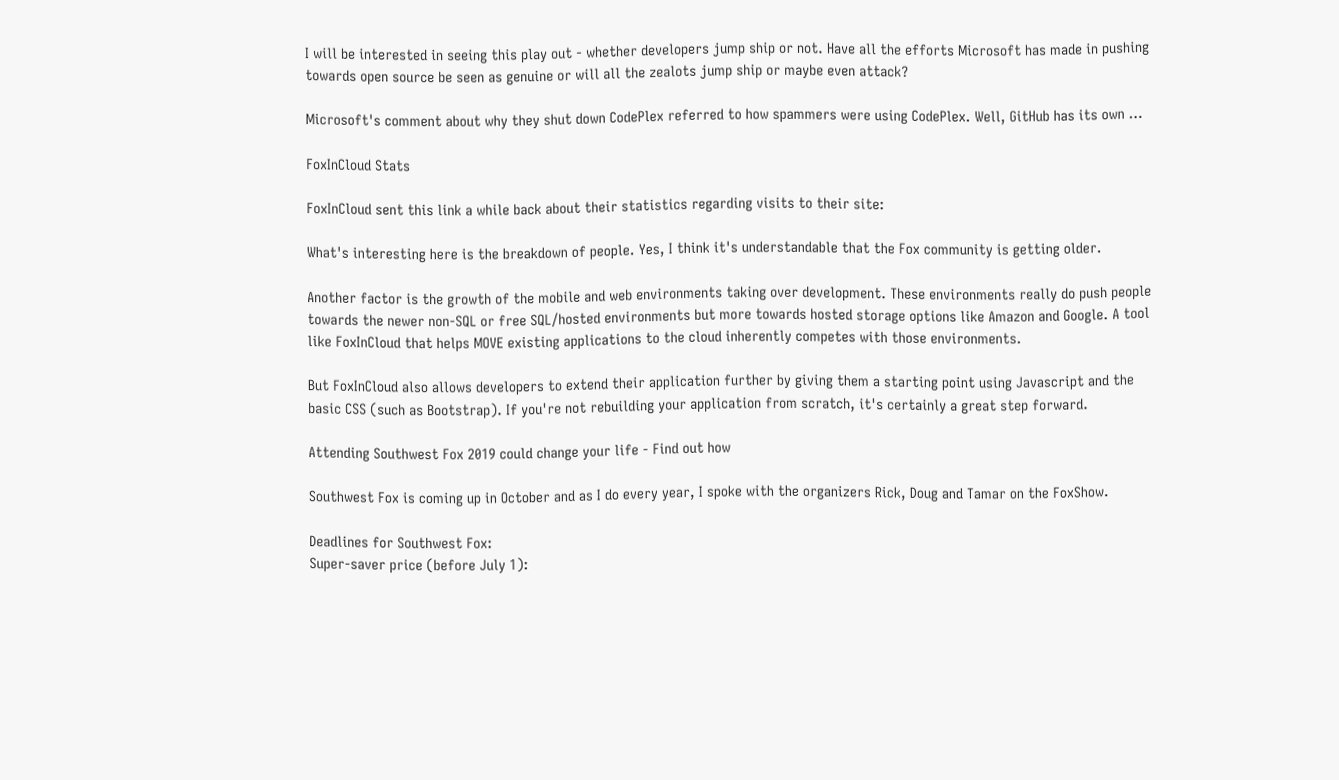I will be interested in seeing this play out - whether developers jump ship or not. Have all the efforts Microsoft has made in pushing towards open source be seen as genuine or will all the zealots jump ship or maybe even attack?

Microsoft's comment about why they shut down CodePlex referred to how spammers were using CodePlex. Well, GitHub has its own …

FoxInCloud Stats

FoxInCloud sent this link a while back about their statistics regarding visits to their site:

What's interesting here is the breakdown of people. Yes, I think it's understandable that the Fox community is getting older.

Another factor is the growth of the mobile and web environments taking over development. These environments really do push people towards the newer non-SQL or free SQL/hosted environments but more towards hosted storage options like Amazon and Google. A tool like FoxInCloud that helps MOVE existing applications to the cloud inherently competes with those environments.

But FoxInCloud also allows developers to extend their application further by giving them a starting point using Javascript and the basic CSS (such as Bootstrap). If you're not rebuilding your application from scratch, it's certainly a great step forward.

Attending Southwest Fox 2019 could change your life - Find out how

Southwest Fox is coming up in October and as I do every year, I spoke with the organizers Rick, Doug and Tamar on the FoxShow.

Deadlines for Southwest Fox:
Super-saver price (before July 1):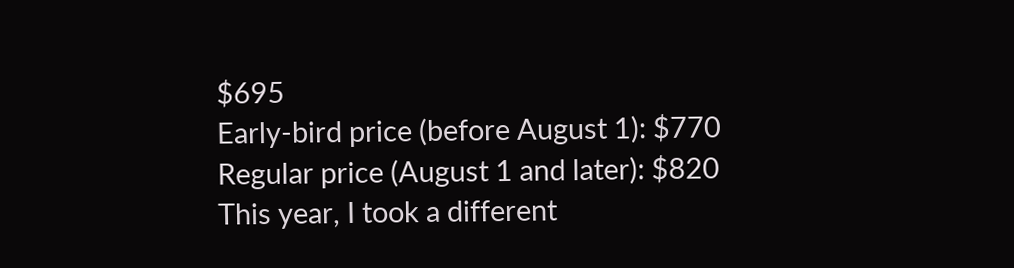$695
Early-bird price (before August 1): $770
Regular price (August 1 and later): $820
This year, I took a different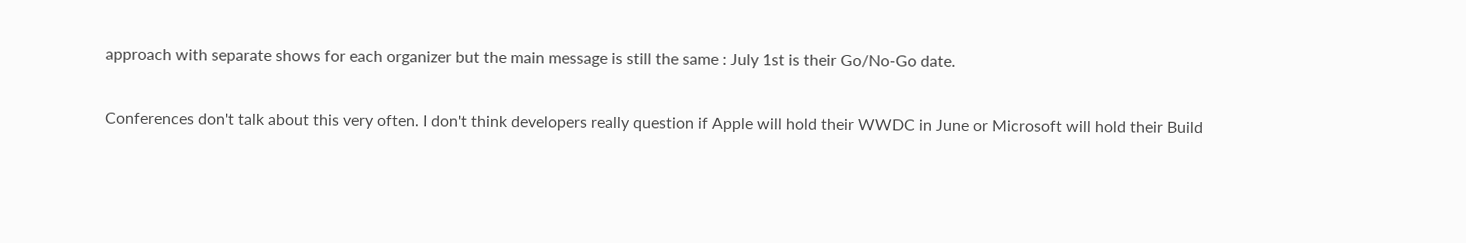approach with separate shows for each organizer but the main message is still the same : July 1st is their Go/No-Go date.

Conferences don't talk about this very often. I don't think developers really question if Apple will hold their WWDC in June or Microsoft will hold their Build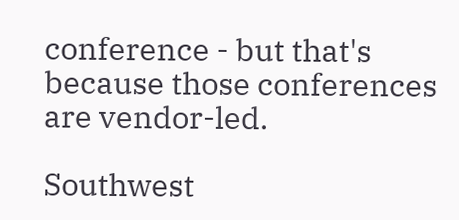conference - but that's because those conferences are vendor-led.

Southwest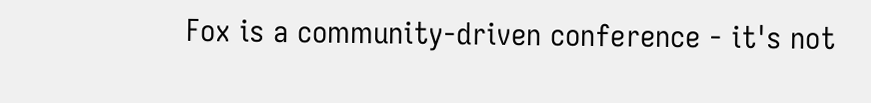Fox is a community-driven conference - it's not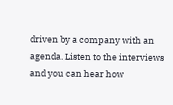driven by a company with an agenda. Listen to the interviews and you can hear how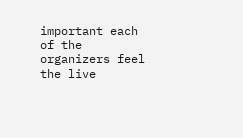important each of the organizers feel the live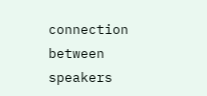connection between speakers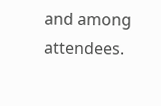and among attendees.